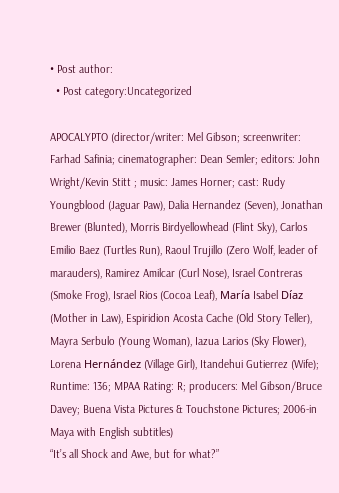• Post author:
  • Post category:Uncategorized

APOCALYPTO (director/writer: Mel Gibson; screenwriter: Farhad Safinia; cinematographer: Dean Semler; editors: John Wright/Kevin Stitt ; music: James Horner; cast: Rudy Youngblood (Jaguar Paw), Dalia Hernandez (Seven), Jonathan Brewer (Blunted), Morris Birdyellowhead (Flint Sky), Carlos Emilio Baez (Turtles Run), Raoul Trujillo (Zero Wolf, leader of marauders), Ramirez Amilcar (Curl Nose), Israel Contreras (Smoke Frog), Israel Rios (Cocoa Leaf), María Isabel Díaz (Mother in Law), Espiridion Acosta Cache (Old Story Teller), Mayra Serbulo (Young Woman), Iazua Larios (Sky Flower), Lorena Hernández (Village Girl), Itandehui Gutierrez (Wife); Runtime: 136; MPAA Rating: R; producers: Mel Gibson/Bruce Davey; Buena Vista Pictures & Touchstone Pictures; 2006-in Maya with English subtitles)
“It’s all Shock and Awe, but for what?”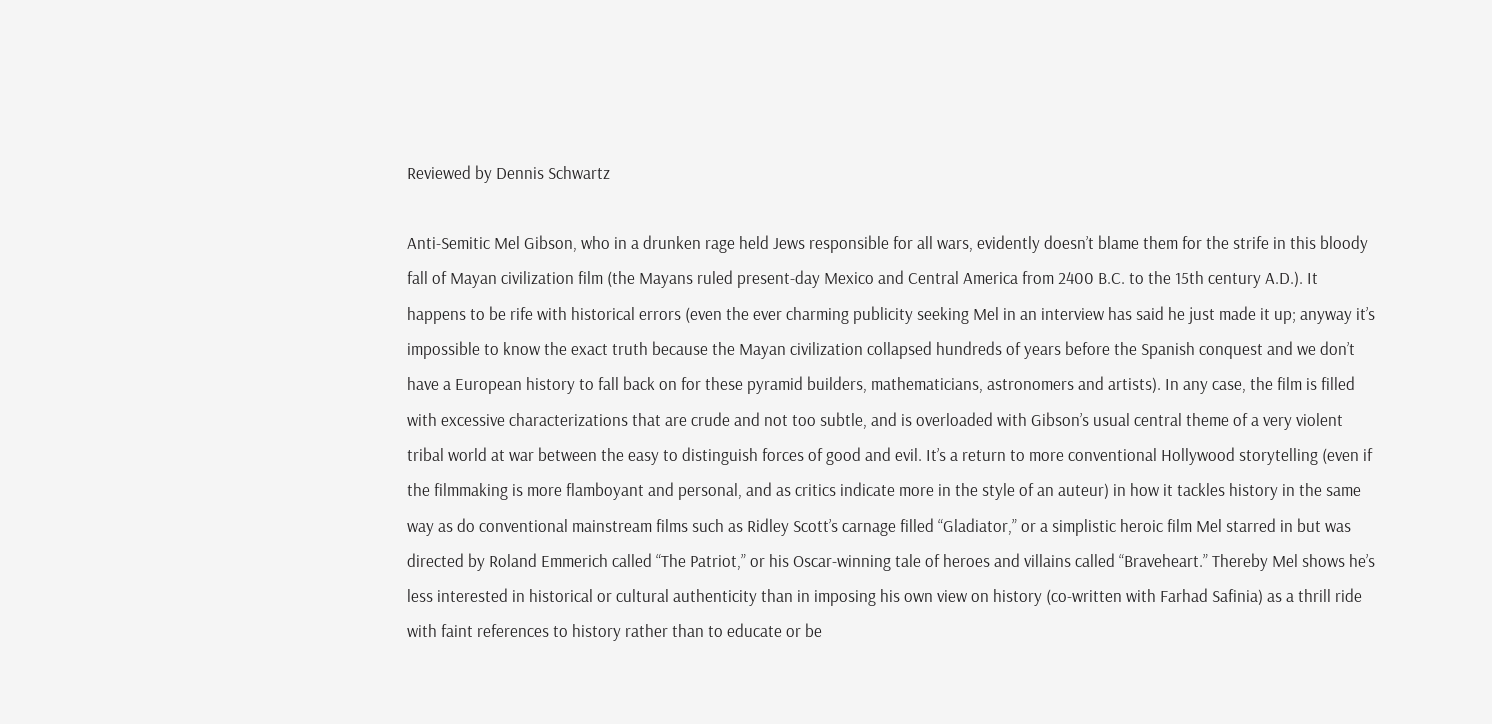Reviewed by Dennis Schwartz

Anti-Semitic Mel Gibson, who in a drunken rage held Jews responsible for all wars, evidently doesn’t blame them for the strife in this bloody fall of Mayan civilization film (the Mayans ruled present-day Mexico and Central America from 2400 B.C. to the 15th century A.D.). It happens to be rife with historical errors (even the ever charming publicity seeking Mel in an interview has said he just made it up; anyway it’s impossible to know the exact truth because the Mayan civilization collapsed hundreds of years before the Spanish conquest and we don’t have a European history to fall back on for these pyramid builders, mathematicians, astronomers and artists). In any case, the film is filled with excessive characterizations that are crude and not too subtle, and is overloaded with Gibson’s usual central theme of a very violent tribal world at war between the easy to distinguish forces of good and evil. It’s a return to more conventional Hollywood storytelling (even if the filmmaking is more flamboyant and personal, and as critics indicate more in the style of an auteur) in how it tackles history in the same way as do conventional mainstream films such as Ridley Scott’s carnage filled “Gladiator,” or a simplistic heroic film Mel starred in but was directed by Roland Emmerich called “The Patriot,” or his Oscar-winning tale of heroes and villains called “Braveheart.” Thereby Mel shows he’s less interested in historical or cultural authenticity than in imposing his own view on history (co-written with Farhad Safinia) as a thrill ride with faint references to history rather than to educate or be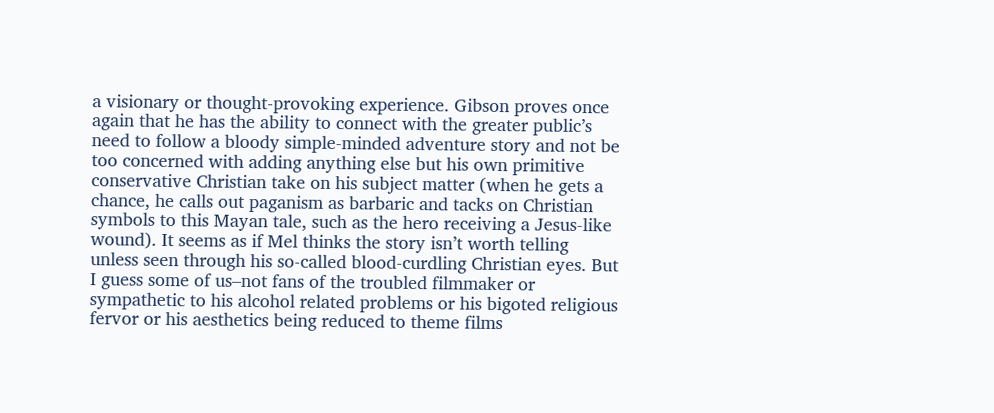a visionary or thought-provoking experience. Gibson proves once again that he has the ability to connect with the greater public’s need to follow a bloody simple-minded adventure story and not be too concerned with adding anything else but his own primitive conservative Christian take on his subject matter (when he gets a chance, he calls out paganism as barbaric and tacks on Christian symbols to this Mayan tale, such as the hero receiving a Jesus-like wound). It seems as if Mel thinks the story isn’t worth telling unless seen through his so-called blood-curdling Christian eyes. But I guess some of us–not fans of the troubled filmmaker or sympathetic to his alcohol related problems or his bigoted religious fervor or his aesthetics being reduced to theme films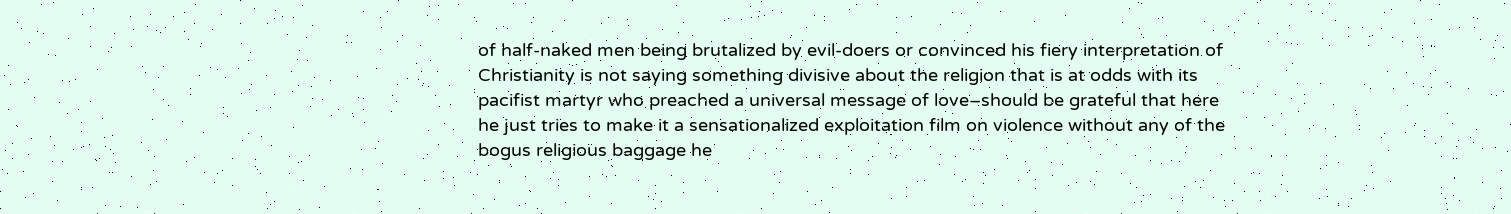of half-naked men being brutalized by evil-doers or convinced his fiery interpretation of Christianity is not saying something divisive about the religion that is at odds with its pacifist martyr who preached a universal message of love–should be grateful that here he just tries to make it a sensationalized exploitation film on violence without any of the bogus religious baggage he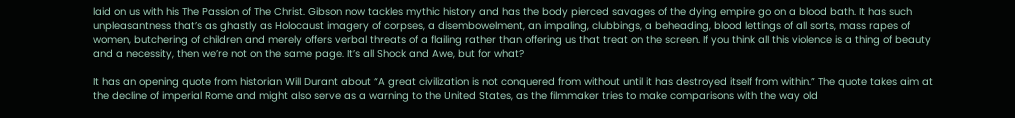laid on us with his The Passion of The Christ. Gibson now tackles mythic history and has the body pierced savages of the dying empire go on a blood bath. It has such unpleasantness that’s as ghastly as Holocaust imagery of corpses, a disembowelment, an impaling, clubbings, a beheading, blood lettings of all sorts, mass rapes of women, butchering of children and merely offers verbal threats of a flailing rather than offering us that treat on the screen. If you think all this violence is a thing of beauty and a necessity, then we’re not on the same page. It’s all Shock and Awe, but for what?

It has an opening quote from historian Will Durant about “A great civilization is not conquered from without until it has destroyed itself from within.” The quote takes aim at the decline of imperial Rome and might also serve as a warning to the United States, as the filmmaker tries to make comparisons with the way old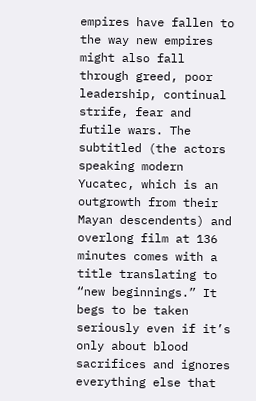empires have fallen to the way new empires might also fall through greed, poor leadership, continual strife, fear and futile wars. The subtitled (the actors speaking modern Yucatec, which is an outgrowth from their Mayan descendents) and overlong film at 136 minutes comes with a title translating to “new beginnings.” It begs to be taken seriously even if it’s only about blood sacrifices and ignores everything else that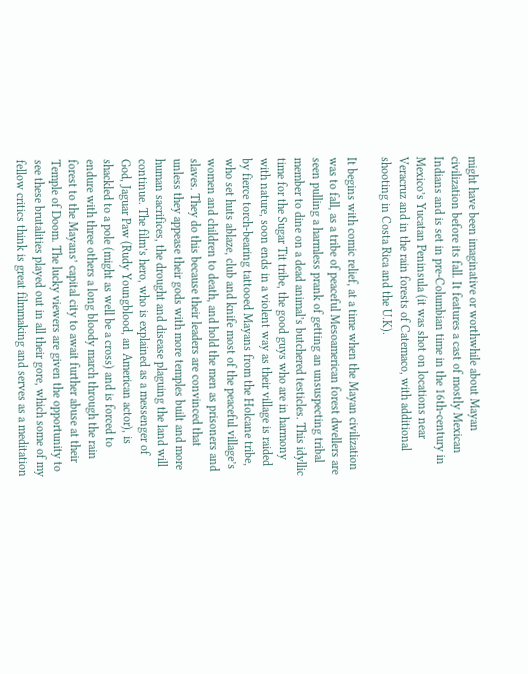might have been imaginative or worthwhile about Mayan civilization before its fall. It features a cast of mostly Mexican Indians and is set in pre-Columbian time in the 16th-century in Mexico’s Yucatan Peninsula (it was shot on locations near Veracruz and in the rain forests of Catemaco, with additional shooting in Costa Rica and the U.K).

It begins with comic relief, at a time when the Mayan civilization was to fall, as a tribe of peaceful Mesoamerican forest dwellers are seen pulling a harmless prank of getting an unsuspecting tribal member to dine on a dead animal’s butchered testicles. This idyllic time for the Sugar Tit tribe, the good guys who are in harmony with nature, soon ends in a violent way as their village is raided by fierce torch-bearing tattooed Mayans from the Holcane tribe, who set huts ablaze, club and knife most of the peaceful village’s women and children to death, and hold the men as prisoners and slaves. They do this because their leaders are convinced that unless they appease their gods with more temples built and more human sacrifices, the drought and disease plaguing the land will continue. The film’s hero, who is explained as a messenger of God, Jaguar Paw (Rudy Youngblood, an American actor), is shackled to a pole (might as well be a cross) and is forced to endure with three others a long bloody march through the rain forest to the Mayans’ capital city to await further abuse at their Temple of Doom. The lucky viewers are given the opportunity to see these brutalities played out in all their gore, which some of my fellow critics think is great filmmaking and serves as a meditation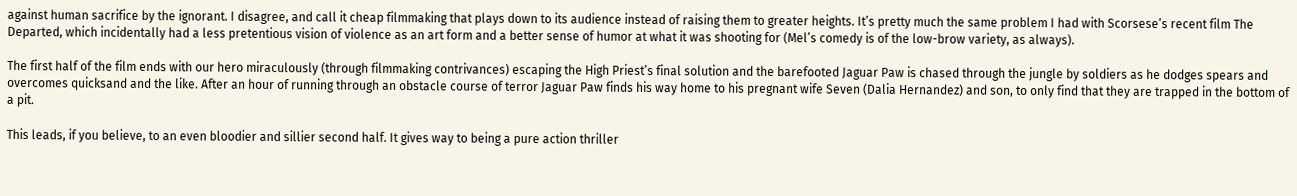against human sacrifice by the ignorant. I disagree, and call it cheap filmmaking that plays down to its audience instead of raising them to greater heights. It’s pretty much the same problem I had with Scorsese’s recent film The Departed, which incidentally had a less pretentious vision of violence as an art form and a better sense of humor at what it was shooting for (Mel’s comedy is of the low-brow variety, as always).

The first half of the film ends with our hero miraculously (through filmmaking contrivances) escaping the High Priest’s final solution and the barefooted Jaguar Paw is chased through the jungle by soldiers as he dodges spears and overcomes quicksand and the like. After an hour of running through an obstacle course of terror Jaguar Paw finds his way home to his pregnant wife Seven (Dalia Hernandez) and son, to only find that they are trapped in the bottom of a pit.

This leads, if you believe, to an even bloodier and sillier second half. It gives way to being a pure action thriller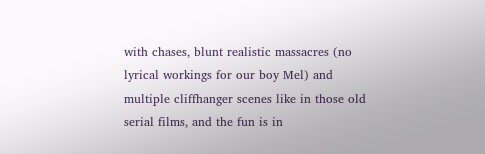with chases, blunt realistic massacres (no lyrical workings for our boy Mel) and multiple cliffhanger scenes like in those old serial films, and the fun is in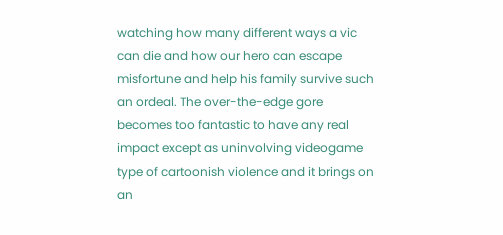watching how many different ways a vic can die and how our hero can escape misfortune and help his family survive such an ordeal. The over-the-edge gore becomes too fantastic to have any real impact except as uninvolving videogame type of cartoonish violence and it brings on an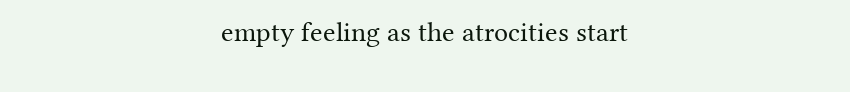empty feeling as the atrocities start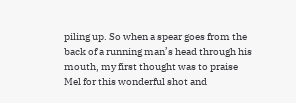piling up. So when a spear goes from the back of a running man’s head through his mouth, my first thought was to praise Mel for this wonderful shot and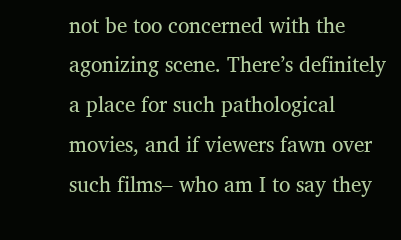not be too concerned with the agonizing scene. There’s definitely a place for such pathological movies, and if viewers fawn over such films– who am I to say they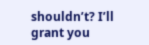shouldn’t? I’ll grant you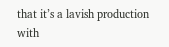that it’s a lavish production with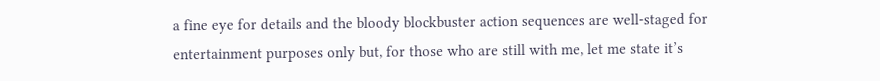a fine eye for details and the bloody blockbuster action sequences are well-staged for entertainment purposes only but, for those who are still with me, let me state it’s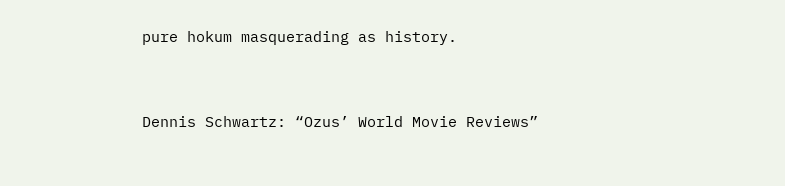pure hokum masquerading as history.


Dennis Schwartz: “Ozus’ World Movie Reviews”